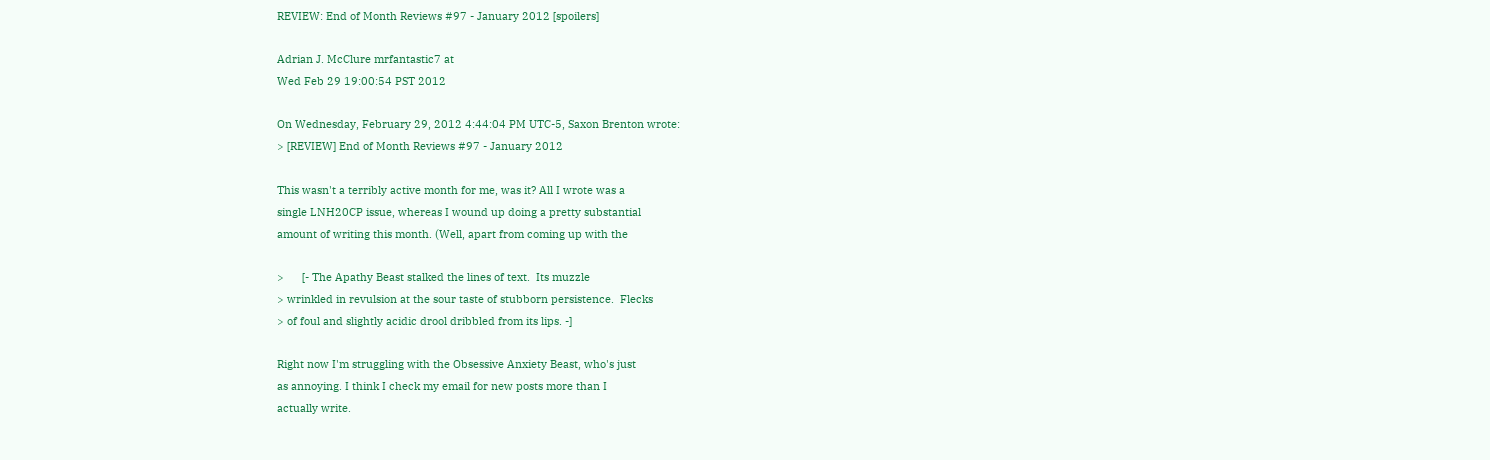REVIEW: End of Month Reviews #97 - January 2012 [spoilers]

Adrian J. McClure mrfantastic7 at
Wed Feb 29 19:00:54 PST 2012

On Wednesday, February 29, 2012 4:44:04 PM UTC-5, Saxon Brenton wrote:
> [REVIEW] End of Month Reviews #97 - January 2012

This wasn't a terribly active month for me, was it? All I wrote was a
single LNH20CP issue, whereas I wound up doing a pretty substantial
amount of writing this month. (Well, apart from coming up with the

>      [- The Apathy Beast stalked the lines of text.  Its muzzle
> wrinkled in revulsion at the sour taste of stubborn persistence.  Flecks
> of foul and slightly acidic drool dribbled from its lips. -]

Right now I'm struggling with the Obsessive Anxiety Beast, who's just
as annoying. I think I check my email for new posts more than I
actually write.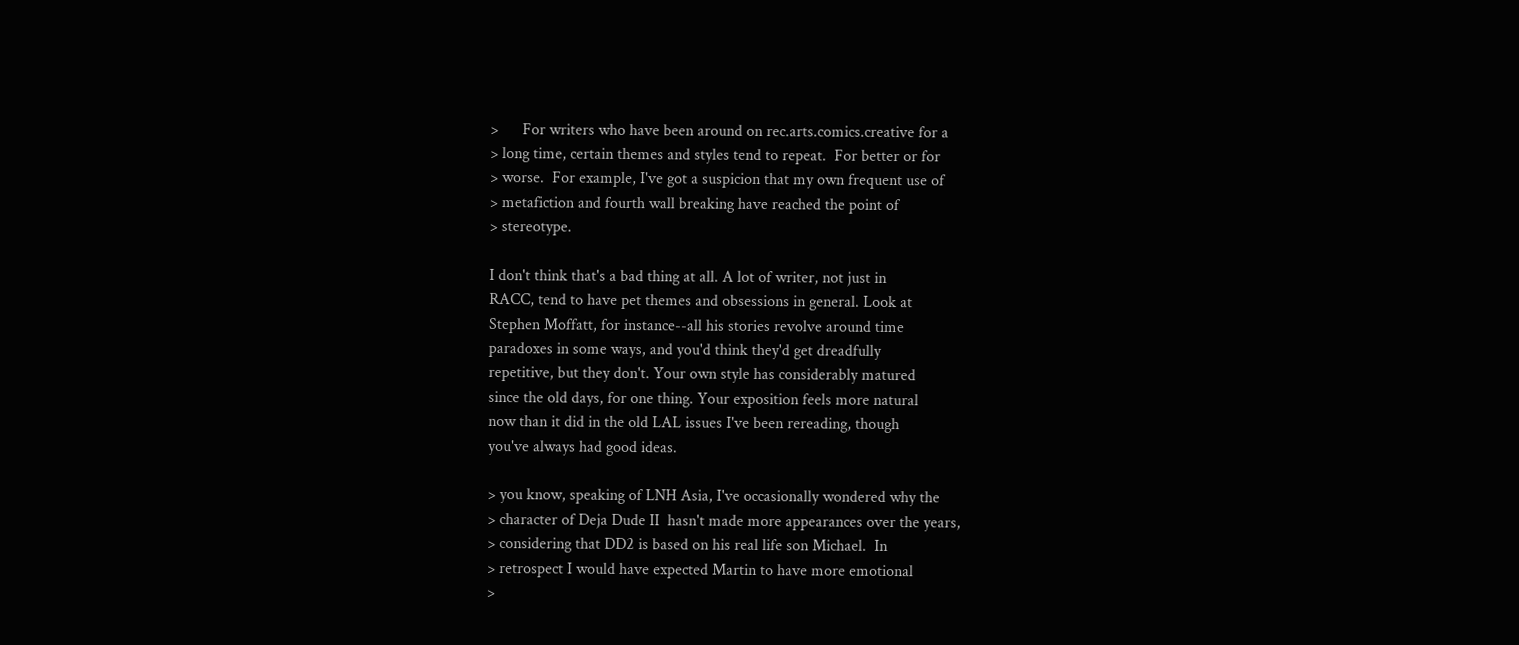>      For writers who have been around on rec.arts.comics.creative for a
> long time, certain themes and styles tend to repeat.  For better or for
> worse.  For example, I've got a suspicion that my own frequent use of
> metafiction and fourth wall breaking have reached the point of
> stereotype.

I don't think that's a bad thing at all. A lot of writer, not just in
RACC, tend to have pet themes and obsessions in general. Look at
Stephen Moffatt, for instance--all his stories revolve around time
paradoxes in some ways, and you'd think they'd get dreadfully
repetitive, but they don't. Your own style has considerably matured
since the old days, for one thing. Your exposition feels more natural
now than it did in the old LAL issues I've been rereading, though
you've always had good ideas.

> you know, speaking of LNH Asia, I've occasionally wondered why the
> character of Deja Dude II  hasn't made more appearances over the years,
> considering that DD2 is based on his real life son Michael.  In
> retrospect I would have expected Martin to have more emotional
>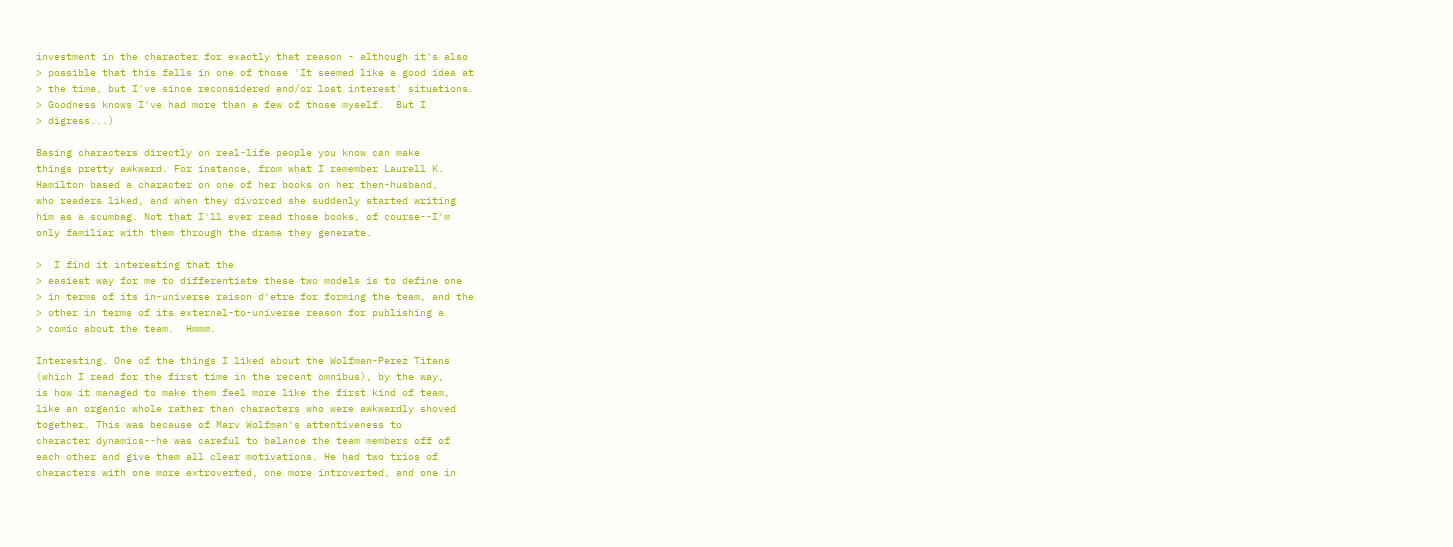investment in the character for exactly that reason - although it's also
> possible that this falls in one of those 'It seemed like a good idea at
> the time, but I've since reconsidered and/or lost interest' situations.
> Goodness knows I've had more than a few of those myself.  But I
> digress...)

Basing characters directly on real-life people you know can make
things pretty awkward. For instance, from what I remember Laurell K.
Hamilton based a character on one of her books on her then-husband,
who readers liked, and when they divorced she suddenly started writing
him as a scumbag. Not that I'll ever read those books, of course--I'm
only familiar with them through the drama they generate.

>  I find it interesting that the
> easiest way for me to differentiate these two models is to define one
> in terms of its in-universe raison d'etre for forming the team, and the
> other in terms of its external-to-universe reason for publishing a
> comic about the team.  Hmmm.

Interesting. One of the things I liked about the Wolfman-Perez Titans
(which I read for the first time in the recent omnibus), by the way,
is how it managed to make them feel more like the first kind of team,
like an organic whole rather than characters who were awkwardly shoved
together. This was because of Marv Wolfman's attentiveness to
character dynamics--he was careful to balance the team members off of
each other and give them all clear motivations. He had two trios of
characters with one more extroverted, one more introverted, and one in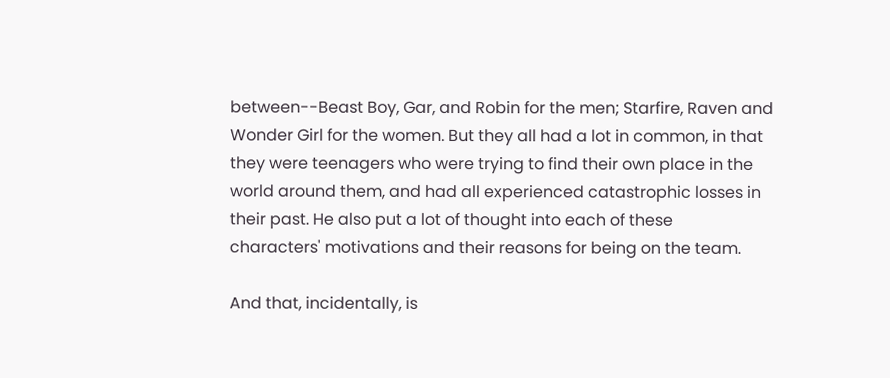between--Beast Boy, Gar, and Robin for the men; Starfire, Raven and
Wonder Girl for the women. But they all had a lot in common, in that
they were teenagers who were trying to find their own place in the
world around them, and had all experienced catastrophic losses in
their past. He also put a lot of thought into each of these
characters' motivations and their reasons for being on the team.

And that, incidentally, is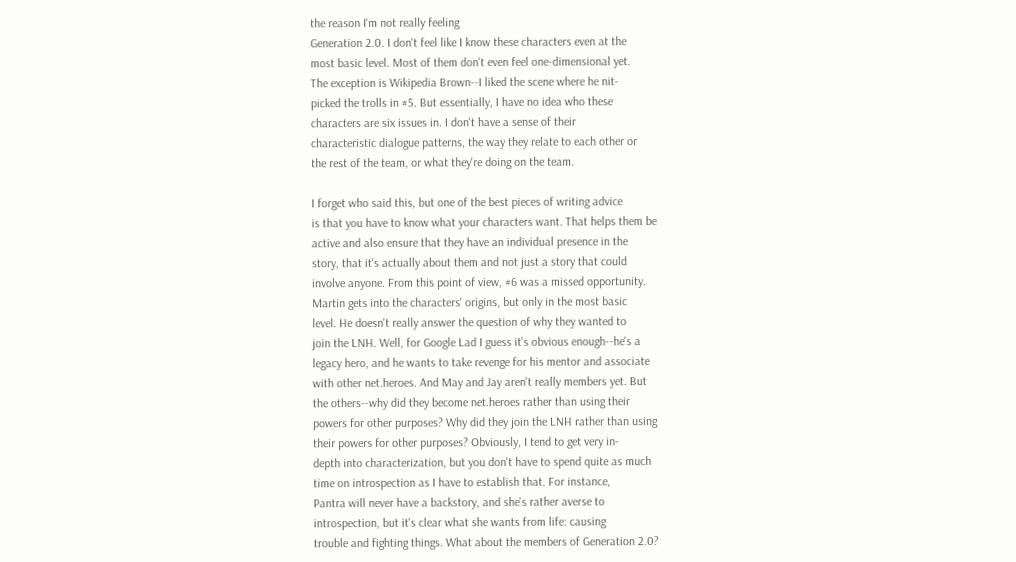the reason I'm not really feeling
Generation 2.0. I don't feel like I know these characters even at the
most basic level. Most of them don't even feel one-dimensional yet.
The exception is Wikipedia Brown--I liked the scene where he nit-
picked the trolls in #5. But essentially, I have no idea who these
characters are six issues in. I don't have a sense of their
characteristic dialogue patterns, the way they relate to each other or
the rest of the team, or what they're doing on the team.

I forget who said this, but one of the best pieces of writing advice
is that you have to know what your characters want. That helps them be
active and also ensure that they have an individual presence in the
story, that it's actually about them and not just a story that could
involve anyone. From this point of view, #6 was a missed opportunity.
Martin gets into the characters' origins, but only in the most basic
level. He doesn't really answer the question of why they wanted to
join the LNH. Well, for Google Lad I guess it's obvious enough--he's a
legacy hero, and he wants to take revenge for his mentor and associate
with other net.heroes. And May and Jay aren't really members yet. But
the others--why did they become net.heroes rather than using their
powers for other purposes? Why did they join the LNH rather than using
their powers for other purposes? Obviously, I tend to get very in-
depth into characterization, but you don't have to spend quite as much
time on introspection as I have to establish that. For instance,
Pantra will never have a backstory, and she's rather averse to
introspection, but it's clear what she wants from life: causing
trouble and fighting things. What about the members of Generation 2.0?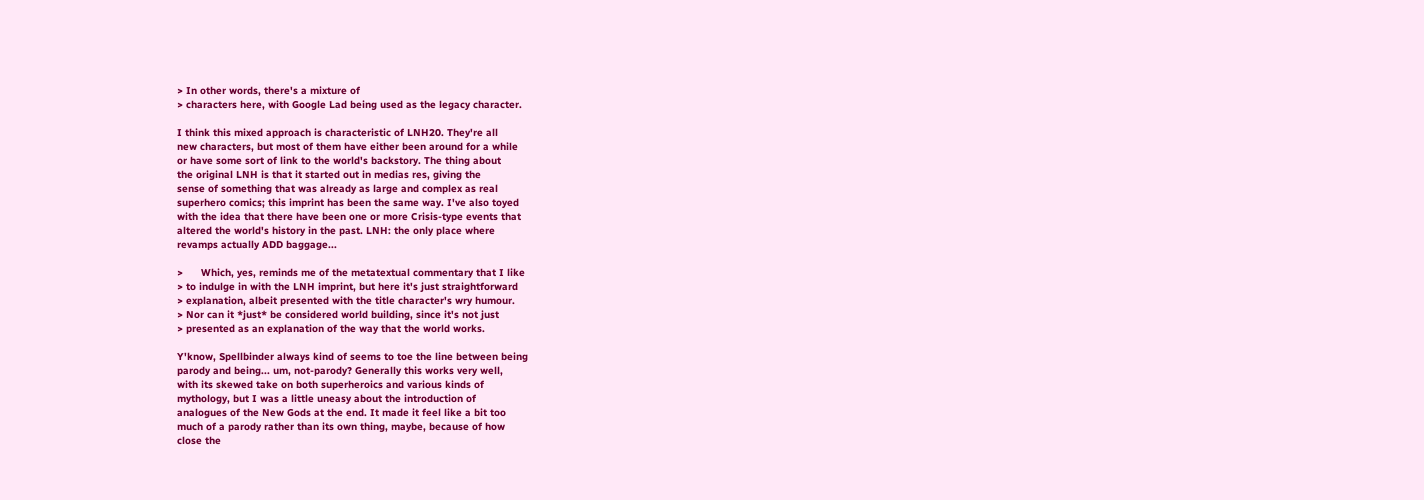> In other words, there's a mixture of
> characters here, with Google Lad being used as the legacy character.

I think this mixed approach is characteristic of LNH20. They're all
new characters, but most of them have either been around for a while
or have some sort of link to the world's backstory. The thing about
the original LNH is that it started out in medias res, giving the
sense of something that was already as large and complex as real
superhero comics; this imprint has been the same way. I've also toyed
with the idea that there have been one or more Crisis-type events that
altered the world's history in the past. LNH: the only place where
revamps actually ADD baggage...

>      Which, yes, reminds me of the metatextual commentary that I like
> to indulge in with the LNH imprint, but here it's just straightforward
> explanation, albeit presented with the title character's wry humour.
> Nor can it *just* be considered world building, since it's not just
> presented as an explanation of the way that the world works.

Y'know, Spellbinder always kind of seems to toe the line between being
parody and being... um, not-parody? Generally this works very well,
with its skewed take on both superheroics and various kinds of
mythology, but I was a little uneasy about the introduction of
analogues of the New Gods at the end. It made it feel like a bit too
much of a parody rather than its own thing, maybe, because of how
close the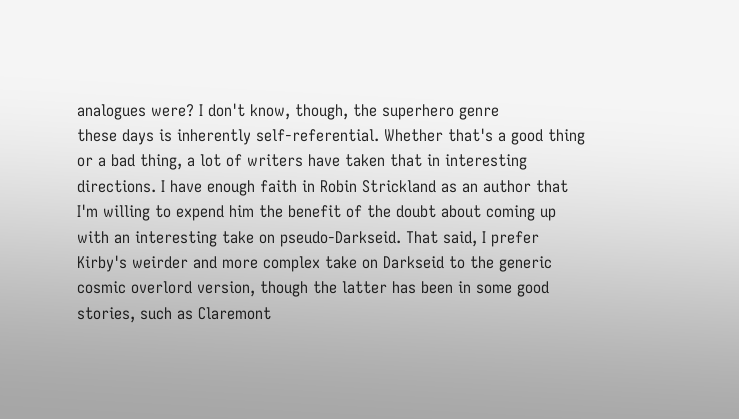analogues were? I don't know, though, the superhero genre
these days is inherently self-referential. Whether that's a good thing
or a bad thing, a lot of writers have taken that in interesting
directions. I have enough faith in Robin Strickland as an author that
I'm willing to expend him the benefit of the doubt about coming up
with an interesting take on pseudo-Darkseid. That said, I prefer
Kirby's weirder and more complex take on Darkseid to the generic
cosmic overlord version, though the latter has been in some good
stories, such as Claremont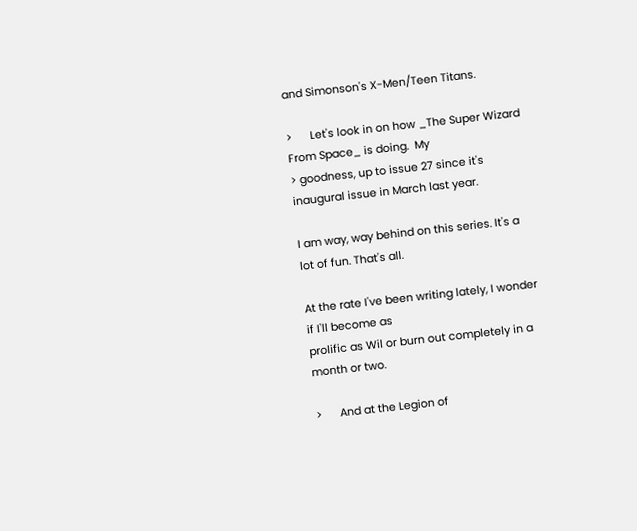and Simonson's X-Men/Teen Titans.

>      Let's look in on how _The Super Wizard From Space_ is doing.  My
> goodness, up to issue 27 since it's inaugural issue in March last year.

I am way, way behind on this series. It's a lot of fun. That's all.

At the rate I've been writing lately, I wonder if I'll become as
prolific as Wil or burn out completely in a month or two.

>      And at the Legion of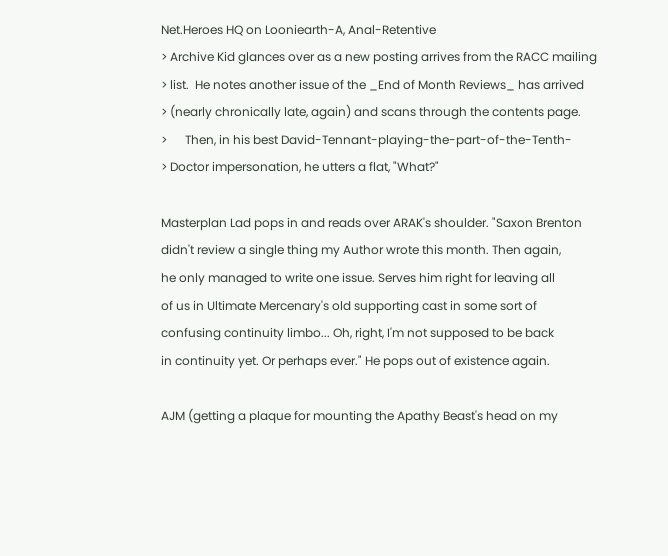Net.Heroes HQ on Looniearth-A, Anal-Retentive
> Archive Kid glances over as a new posting arrives from the RACC mailing
> list.  He notes another issue of the _End of Month Reviews_ has arrived
> (nearly chronically late, again) and scans through the contents page.
>      Then, in his best David-Tennant-playing-the-part-of-the-Tenth-
> Doctor impersonation, he utters a flat, "What?"

Masterplan Lad pops in and reads over ARAK's shoulder. "Saxon Brenton
didn't review a single thing my Author wrote this month. Then again,
he only managed to write one issue. Serves him right for leaving all
of us in Ultimate Mercenary's old supporting cast in some sort of
confusing continuity limbo... Oh, right, I'm not supposed to be back
in continuity yet. Or perhaps ever." He pops out of existence again.

AJM (getting a plaque for mounting the Apathy Beast's head on my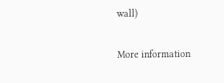wall)

More information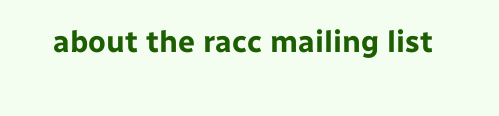about the racc mailing list